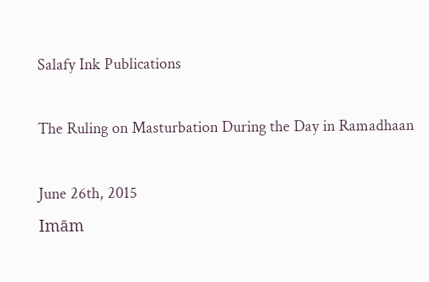Salafy Ink Publications

The Ruling on Masturbation During the Day in Ramadhaan

June 26th, 2015
Imām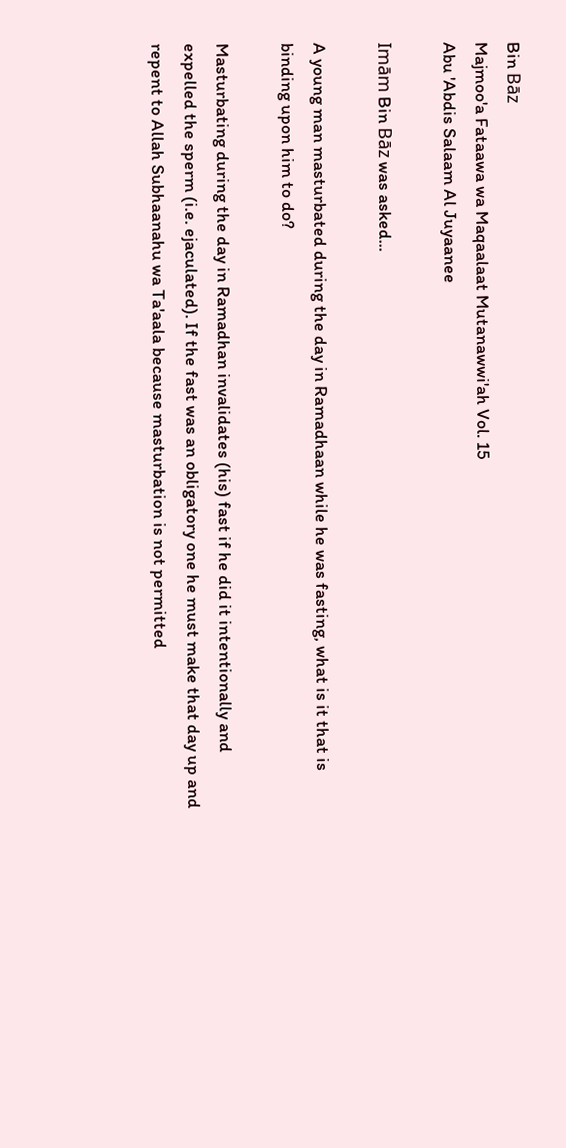Bin Bāz
Majmoo'a Fataawa wa Maqaalaat Mutanawwi'ah Vol. 15
Abu 'Abdis Salaam Al Juyaanee

Imām Bin Bāz was asked...

A young man masturbated during the day in Ramadhaan while he was fasting, what is it that is binding upon him to do?

Masturbating during the day in Ramadhan invalidates (his) fast if he did it intentionally and expelled the sperm (i.e. ejaculated). If the fast was an obligatory one he must make that day up and repent to Allah Subhaanahu wa Ta'aala because masturbation is not permitted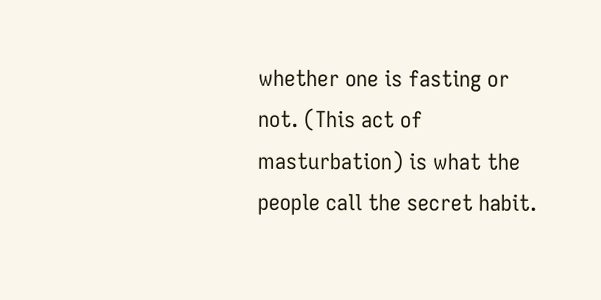whether one is fasting or not. (This act of masturbation) is what the people call the secret habit.